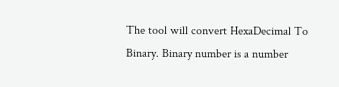The tool will convert HexaDecimal To Binary. Binary number is a number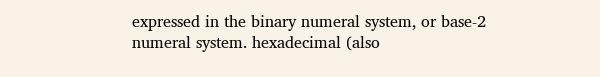expressed in the binary numeral system, or base-2 numeral system. hexadecimal (also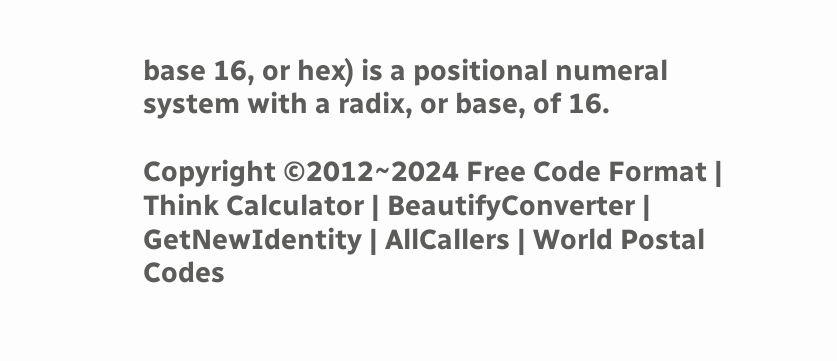base 16, or hex) is a positional numeral system with a radix, or base, of 16.

Copyright ©2012~2024 Free Code Format | Think Calculator | BeautifyConverter | GetNewIdentity | AllCallers | World Postal Codes